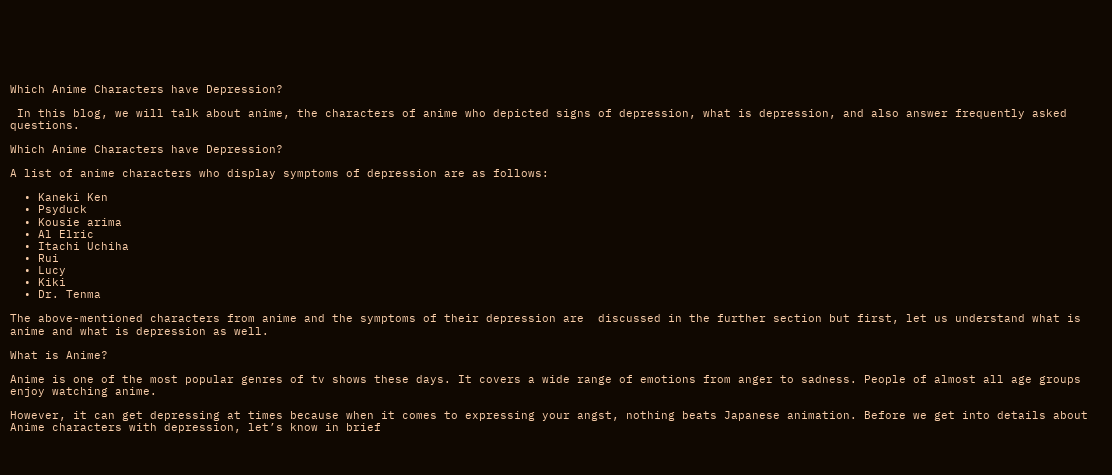Which Anime Characters have Depression?

 In this blog, we will talk about anime, the characters of anime who depicted signs of depression, what is depression, and also answer frequently asked questions.

Which Anime Characters have Depression?

A list of anime characters who display symptoms of depression are as follows:

  • Kaneki Ken
  • Psyduck
  • Kousie arima
  • Al Elric
  • Itachi Uchiha
  • Rui
  • Lucy
  • Kiki
  • Dr. Tenma

The above-mentioned characters from anime and the symptoms of their depression are  discussed in the further section but first, let us understand what is anime and what is depression as well.

What is Anime?

Anime is one of the most popular genres of tv shows these days. It covers a wide range of emotions from anger to sadness. People of almost all age groups enjoy watching anime.

However, it can get depressing at times because when it comes to expressing your angst, nothing beats Japanese animation. Before we get into details about Anime characters with depression, let’s know in brief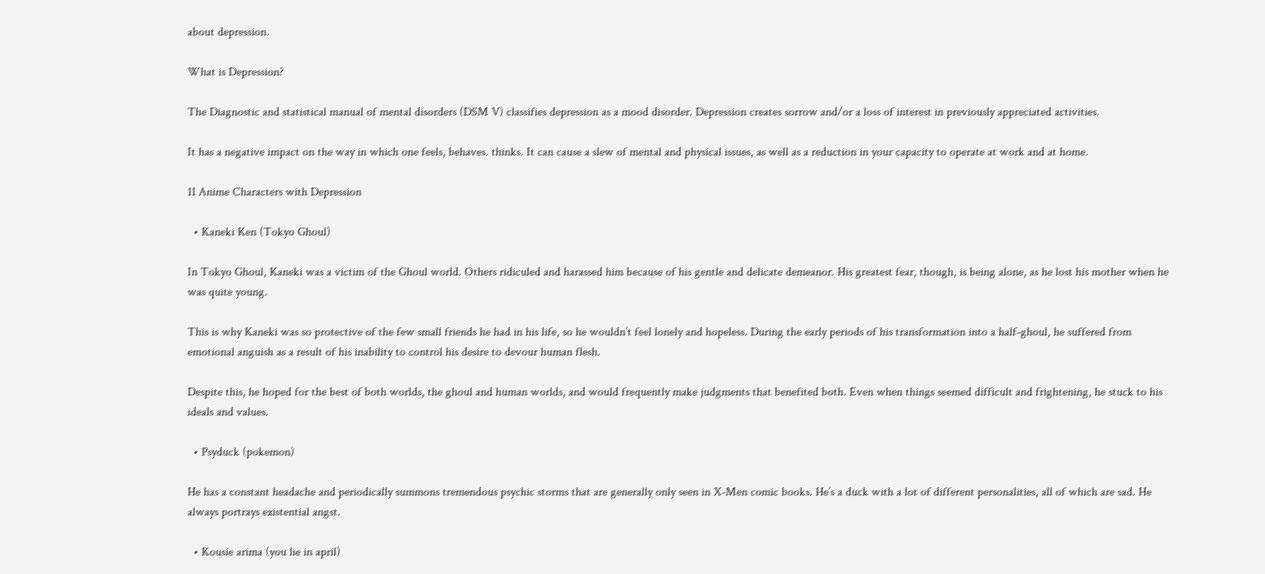about depression.

What is Depression?

The Diagnostic and statistical manual of mental disorders (DSM V) classifies depression as a mood disorder. Depression creates sorrow and/or a loss of interest in previously appreciated activities.

It has a negative impact on the way in which one feels, behaves. thinks. It can cause a slew of mental and physical issues, as well as a reduction in your capacity to operate at work and at home.

11 Anime Characters with Depression

  • Kaneki Ken (Tokyo Ghoul)

In Tokyo Ghoul, Kaneki was a victim of the Ghoul world. Others ridiculed and harassed him because of his gentle and delicate demeanor. His greatest fear, though, is being alone, as he lost his mother when he was quite young.

This is why Kaneki was so protective of the few small friends he had in his life, so he wouldn’t feel lonely and hopeless. During the early periods of his transformation into a half-ghoul, he suffered from emotional anguish as a result of his inability to control his desire to devour human flesh.

Despite this, he hoped for the best of both worlds, the ghoul and human worlds, and would frequently make judgments that benefited both. Even when things seemed difficult and frightening, he stuck to his ideals and values.

  • Psyduck (pokemon)

He has a constant headache and periodically summons tremendous psychic storms that are generally only seen in X-Men comic books. He’s a duck with a lot of different personalities, all of which are sad. He always portrays existential angst.

  • Kousie arima (you lie in april)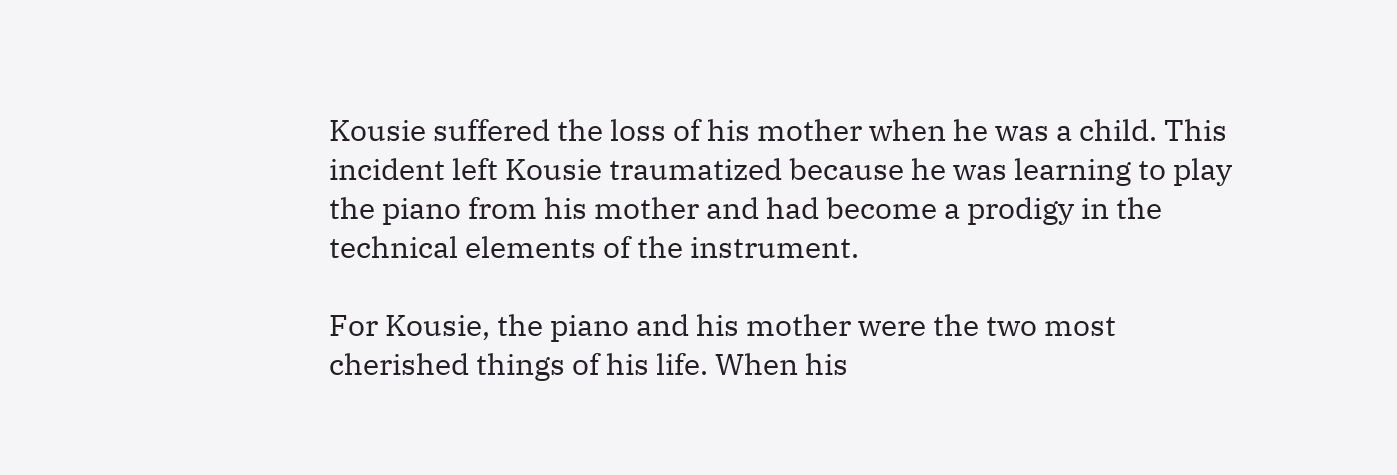Kousie suffered the loss of his mother when he was a child. This incident left Kousie traumatized because he was learning to play the piano from his mother and had become a prodigy in the technical elements of the instrument.

For Kousie, the piano and his mother were the two most cherished things of his life. When his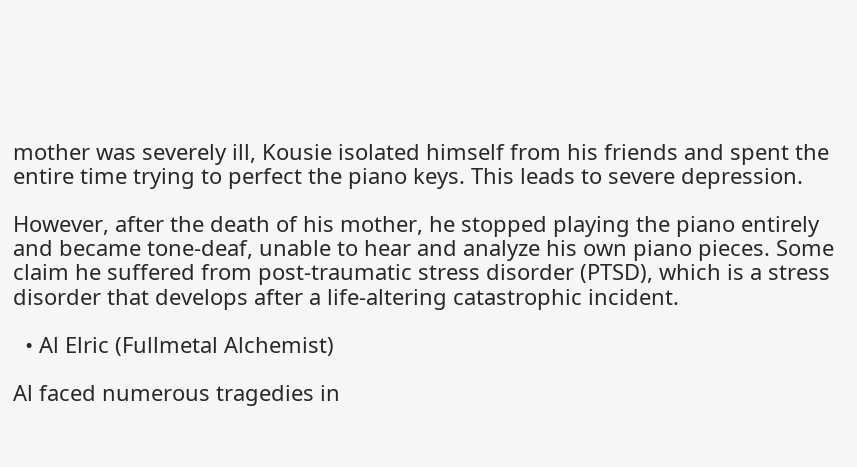mother was severely ill, Kousie isolated himself from his friends and spent the entire time trying to perfect the piano keys. This leads to severe depression.

However, after the death of his mother, he stopped playing the piano entirely and became tone-deaf, unable to hear and analyze his own piano pieces. Some claim he suffered from post-traumatic stress disorder (PTSD), which is a stress disorder that develops after a life-altering catastrophic incident.

  • Al Elric (Fullmetal Alchemist)

Al faced numerous tragedies in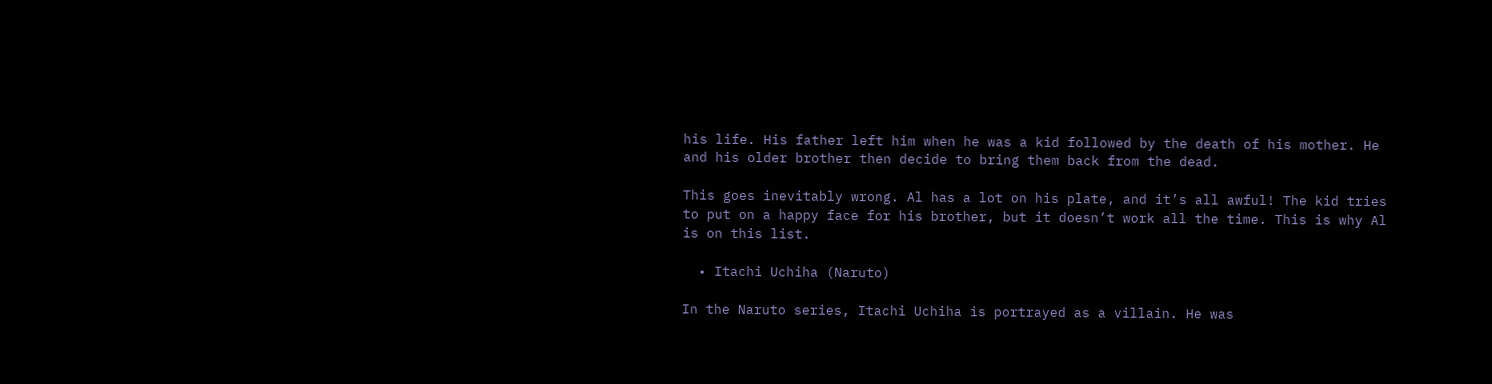his life. His father left him when he was a kid followed by the death of his mother. He and his older brother then decide to bring them back from the dead.

This goes inevitably wrong. Al has a lot on his plate, and it’s all awful! The kid tries to put on a happy face for his brother, but it doesn’t work all the time. This is why Al is on this list.

  • Itachi Uchiha (Naruto)

In the Naruto series, Itachi Uchiha is portrayed as a villain. He was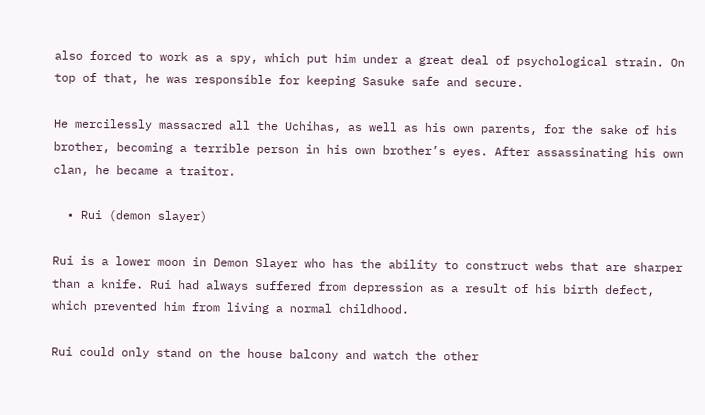also forced to work as a spy, which put him under a great deal of psychological strain. On top of that, he was responsible for keeping Sasuke safe and secure.

He mercilessly massacred all the Uchihas, as well as his own parents, for the sake of his brother, becoming a terrible person in his own brother’s eyes. After assassinating his own clan, he became a traitor.

  • Rui (demon slayer)

Rui is a lower moon in Demon Slayer who has the ability to construct webs that are sharper than a knife. Rui had always suffered from depression as a result of his birth defect, which prevented him from living a normal childhood.

Rui could only stand on the house balcony and watch the other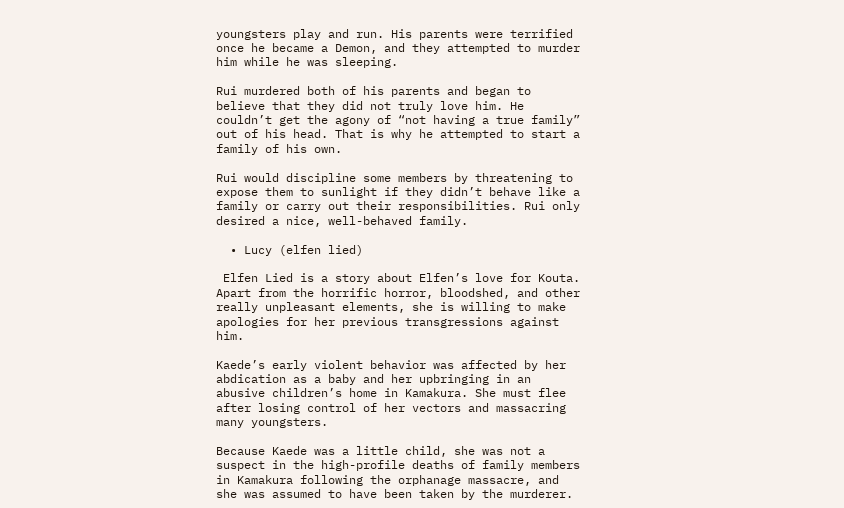youngsters play and run. His parents were terrified once he became a Demon, and they attempted to murder him while he was sleeping.

Rui murdered both of his parents and began to believe that they did not truly love him. He couldn’t get the agony of “not having a true family” out of his head. That is why he attempted to start a family of his own.

Rui would discipline some members by threatening to expose them to sunlight if they didn’t behave like a family or carry out their responsibilities. Rui only desired a nice, well-behaved family.

  • Lucy (elfen lied)

 Elfen Lied is a story about Elfen’s love for Kouta. Apart from the horrific horror, bloodshed, and other really unpleasant elements, she is willing to make apologies for her previous transgressions against him.

Kaede’s early violent behavior was affected by her abdication as a baby and her upbringing in an abusive children’s home in Kamakura. She must flee after losing control of her vectors and massacring many youngsters.

Because Kaede was a little child, she was not a suspect in the high-profile deaths of family members in Kamakura following the orphanage massacre, and she was assumed to have been taken by the murderer.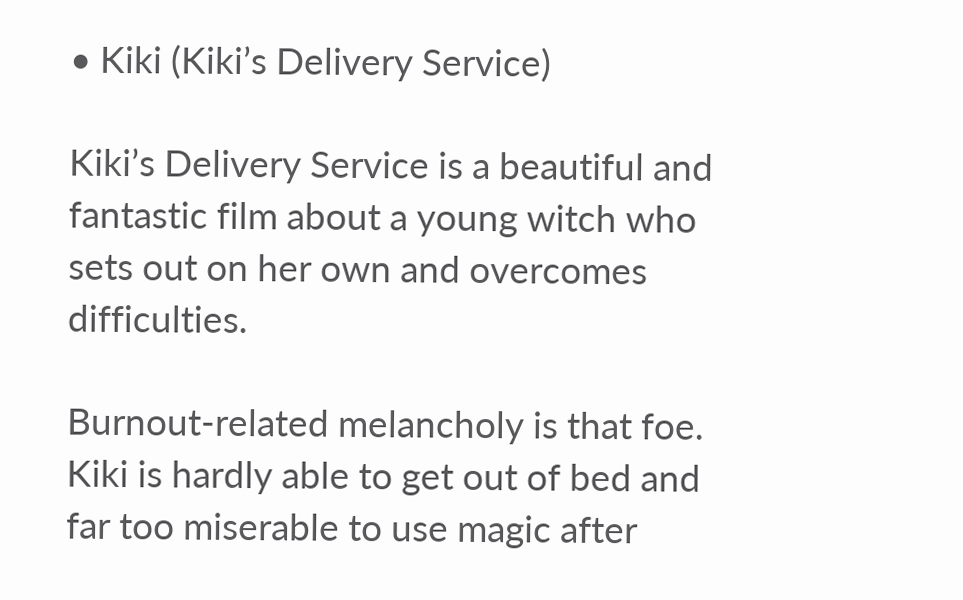• Kiki (Kiki’s Delivery Service)

Kiki’s Delivery Service is a beautiful and fantastic film about a young witch who sets out on her own and overcomes difficulties.

Burnout-related melancholy is that foe. Kiki is hardly able to get out of bed and far too miserable to use magic after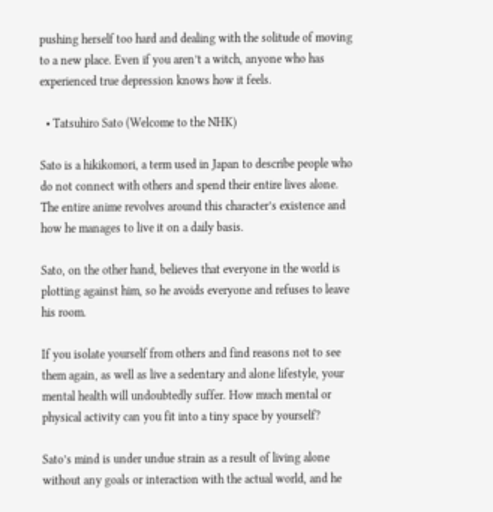pushing herself too hard and dealing with the solitude of moving to a new place. Even if you aren’t a witch, anyone who has experienced true depression knows how it feels.

  • Tatsuhiro Sato (Welcome to the NHK)

Sato is a hikikomori, a term used in Japan to describe people who do not connect with others and spend their entire lives alone. The entire anime revolves around this character’s existence and how he manages to live it on a daily basis.

Sato, on the other hand, believes that everyone in the world is plotting against him, so he avoids everyone and refuses to leave his room.

If you isolate yourself from others and find reasons not to see them again, as well as live a sedentary and alone lifestyle, your mental health will undoubtedly suffer. How much mental or physical activity can you fit into a tiny space by yourself?

Sato’s mind is under undue strain as a result of living alone without any goals or interaction with the actual world, and he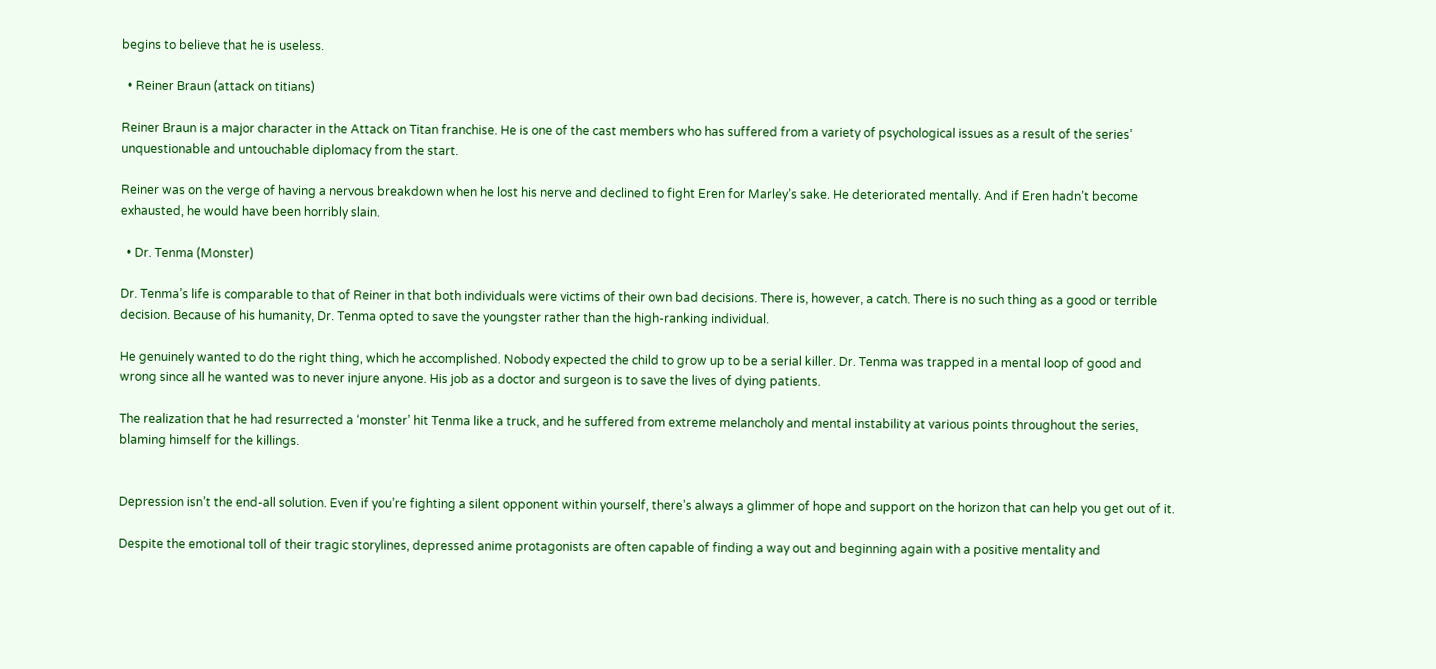begins to believe that he is useless.

  • Reiner Braun (attack on titians)

Reiner Braun is a major character in the Attack on Titan franchise. He is one of the cast members who has suffered from a variety of psychological issues as a result of the series’ unquestionable and untouchable diplomacy from the start.

Reiner was on the verge of having a nervous breakdown when he lost his nerve and declined to fight Eren for Marley’s sake. He deteriorated mentally. And if Eren hadn’t become exhausted, he would have been horribly slain.

  • Dr. Tenma (Monster)

Dr. Tenma’s life is comparable to that of Reiner in that both individuals were victims of their own bad decisions. There is, however, a catch. There is no such thing as a good or terrible decision. Because of his humanity, Dr. Tenma opted to save the youngster rather than the high-ranking individual.

He genuinely wanted to do the right thing, which he accomplished. Nobody expected the child to grow up to be a serial killer. Dr. Tenma was trapped in a mental loop of good and wrong since all he wanted was to never injure anyone. His job as a doctor and surgeon is to save the lives of dying patients.

The realization that he had resurrected a ‘monster’ hit Tenma like a truck, and he suffered from extreme melancholy and mental instability at various points throughout the series, blaming himself for the killings.


Depression isn’t the end-all solution. Even if you’re fighting a silent opponent within yourself, there’s always a glimmer of hope and support on the horizon that can help you get out of it.

Despite the emotional toll of their tragic storylines, depressed anime protagonists are often capable of finding a way out and beginning again with a positive mentality and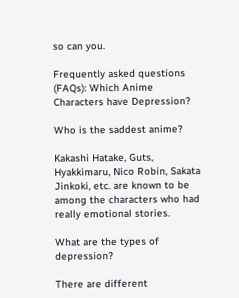so can you.

Frequently asked questions (FAQs): Which Anime Characters have Depression?

Who is the saddest anime?

Kakashi Hatake, Guts, Hyakkimaru, Nico Robin, Sakata Jinkoki, etc. are known to be among the characters who had really emotional stories.

What are the types of depression?

There are different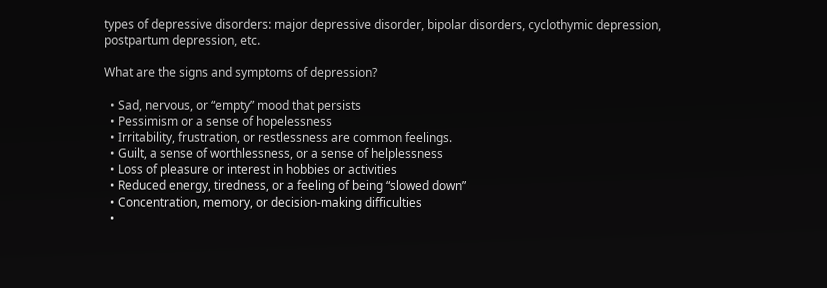types of depressive disorders: major depressive disorder, bipolar disorders, cyclothymic depression, postpartum depression, etc.

What are the signs and symptoms of depression?

  • Sad, nervous, or “empty” mood that persists
  • Pessimism or a sense of hopelessness
  • Irritability, frustration, or restlessness are common feelings.
  • Guilt, a sense of worthlessness, or a sense of helplessness
  • Loss of pleasure or interest in hobbies or activities
  • Reduced energy, tiredness, or a feeling of being “slowed down”
  • Concentration, memory, or decision-making difficulties
  •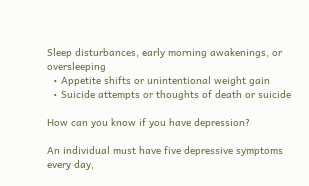Sleep disturbances, early morning awakenings, or oversleeping
  • Appetite shifts or unintentional weight gain
  • Suicide attempts or thoughts of death or suicide

How can you know if you have depression?

An individual must have five depressive symptoms every day,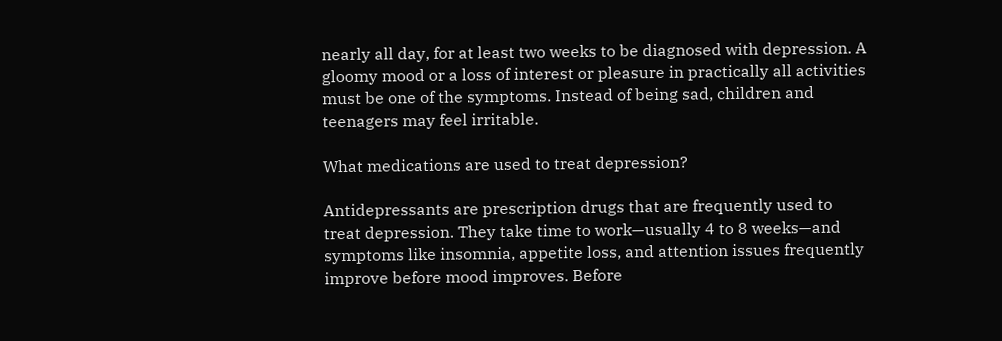nearly all day, for at least two weeks to be diagnosed with depression. A gloomy mood or a loss of interest or pleasure in practically all activities must be one of the symptoms. Instead of being sad, children and teenagers may feel irritable.

What medications are used to treat depression?

Antidepressants are prescription drugs that are frequently used to treat depression. They take time to work—usually 4 to 8 weeks—and symptoms like insomnia, appetite loss, and attention issues frequently improve before mood improves. Before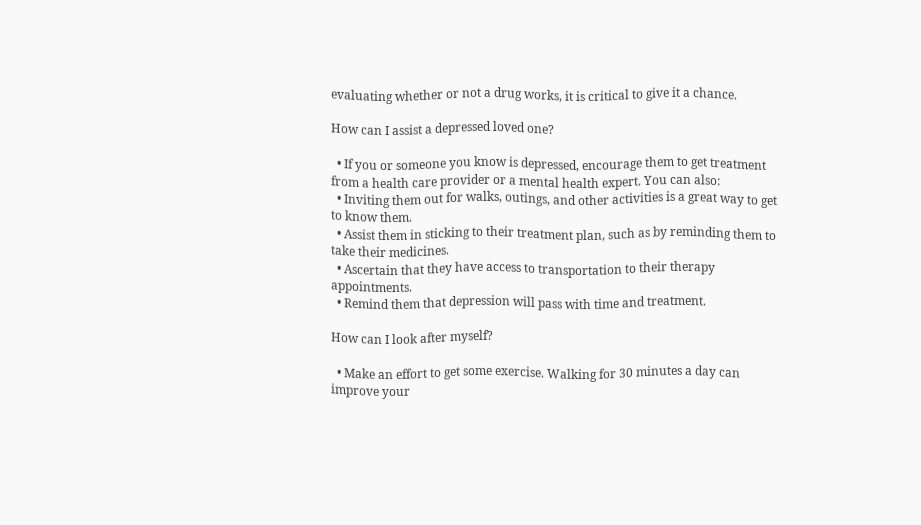evaluating whether or not a drug works, it is critical to give it a chance.

How can I assist a depressed loved one?

  • If you or someone you know is depressed, encourage them to get treatment from a health care provider or a mental health expert. You can also:
  • Inviting them out for walks, outings, and other activities is a great way to get to know them.
  • Assist them in sticking to their treatment plan, such as by reminding them to take their medicines.
  • Ascertain that they have access to transportation to their therapy appointments.
  • Remind them that depression will pass with time and treatment.

How can I look after myself?

  • Make an effort to get some exercise. Walking for 30 minutes a day can improve your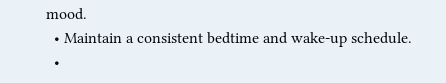mood.
  • Maintain a consistent bedtime and wake-up schedule.
  •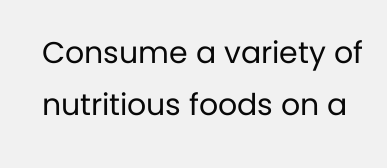Consume a variety of nutritious foods on a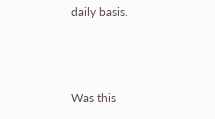daily basis.



Was this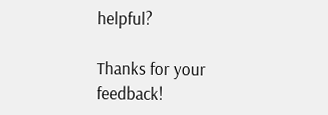helpful?

Thanks for your feedback!